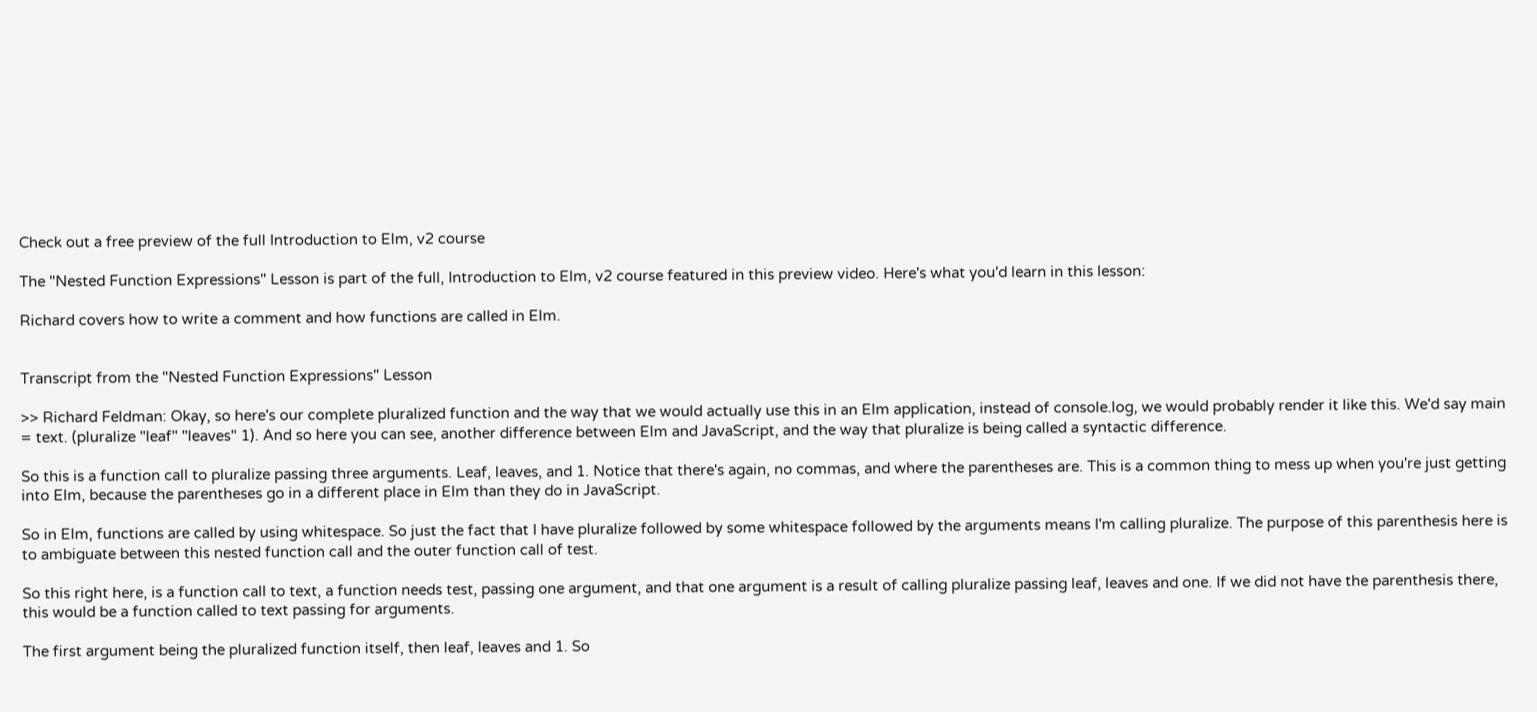Check out a free preview of the full Introduction to Elm, v2 course

The "Nested Function Expressions" Lesson is part of the full, Introduction to Elm, v2 course featured in this preview video. Here's what you'd learn in this lesson:

Richard covers how to write a comment and how functions are called in Elm.


Transcript from the "Nested Function Expressions" Lesson

>> Richard Feldman: Okay, so here's our complete pluralized function and the way that we would actually use this in an Elm application, instead of console.log, we would probably render it like this. We'd say main = text. (pluralize "leaf" "leaves" 1). And so here you can see, another difference between Elm and JavaScript, and the way that pluralize is being called a syntactic difference.

So this is a function call to pluralize passing three arguments. Leaf, leaves, and 1. Notice that there's again, no commas, and where the parentheses are. This is a common thing to mess up when you're just getting into Elm, because the parentheses go in a different place in Elm than they do in JavaScript.

So in Elm, functions are called by using whitespace. So just the fact that I have pluralize followed by some whitespace followed by the arguments means I'm calling pluralize. The purpose of this parenthesis here is to ambiguate between this nested function call and the outer function call of test.

So this right here, is a function call to text, a function needs test, passing one argument, and that one argument is a result of calling pluralize passing leaf, leaves and one. If we did not have the parenthesis there, this would be a function called to text passing for arguments.

The first argument being the pluralized function itself, then leaf, leaves and 1. So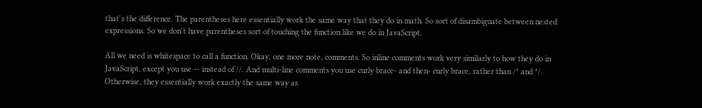that's the difference. The parentheses here essentially work the same way that they do in math. So sort of disambiguate between nested expressions. So we don't have parentheses sort of touching the function like we do in JavaScript.

All we need is whitespace to call a function. Okay, one more note, comments. So inline comments work very similarly to how they do in JavaScript, except you use -- instead of //. And multi-line comments you use curly brace- and then- curly brace, rather than /* and */. Otherwise, they essentially work exactly the same way as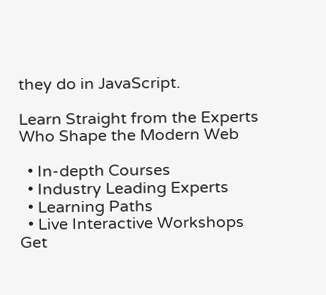they do in JavaScript.

Learn Straight from the Experts Who Shape the Modern Web

  • In-depth Courses
  • Industry Leading Experts
  • Learning Paths
  • Live Interactive Workshops
Get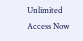Unlimited Access Now